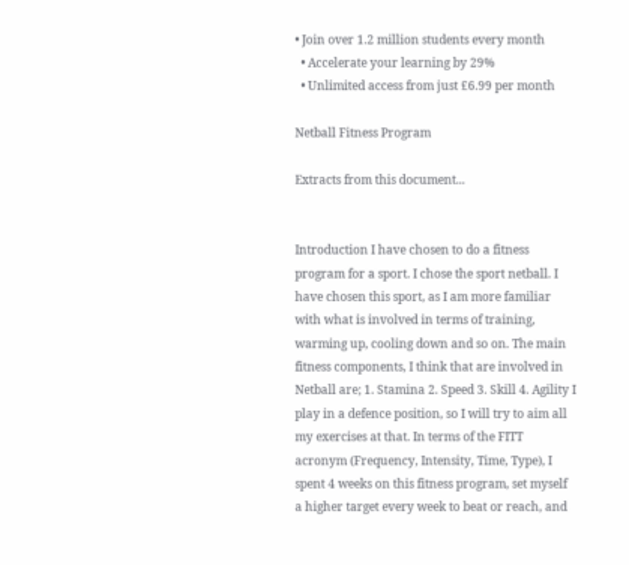• Join over 1.2 million students every month
  • Accelerate your learning by 29%
  • Unlimited access from just £6.99 per month

Netball Fitness Program

Extracts from this document...


Introduction I have chosen to do a fitness program for a sport. I chose the sport netball. I have chosen this sport, as I am more familiar with what is involved in terms of training, warming up, cooling down and so on. The main fitness components, I think that are involved in Netball are; 1. Stamina 2. Speed 3. Skill 4. Agility I play in a defence position, so I will try to aim all my exercises at that. In terms of the FITT acronym (Frequency, Intensity, Time, Type), I spent 4 weeks on this fitness program, set myself a higher target every week to beat or reach, and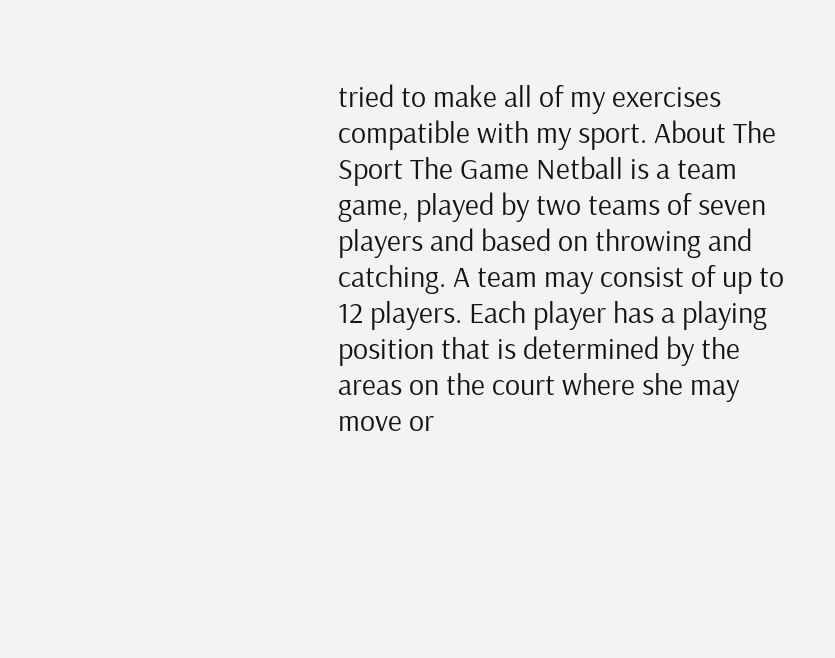tried to make all of my exercises compatible with my sport. About The Sport The Game Netball is a team game, played by two teams of seven players and based on throwing and catching. A team may consist of up to 12 players. Each player has a playing position that is determined by the areas on the court where she may move or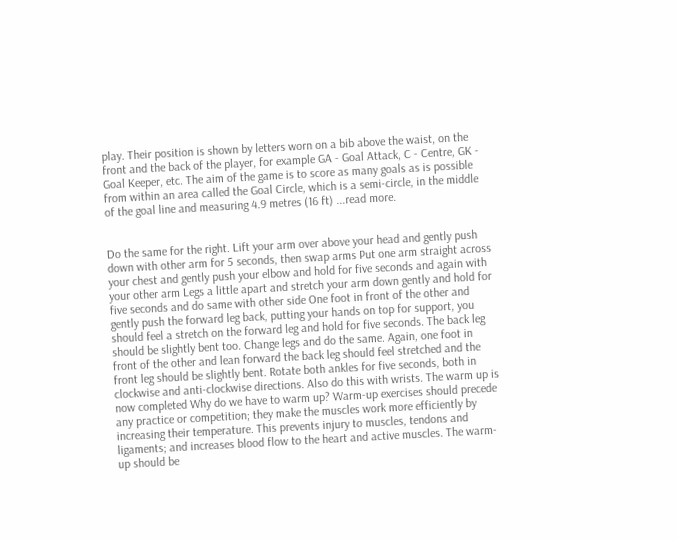play. Their position is shown by letters worn on a bib above the waist, on the front and the back of the player, for example GA - Goal Attack, C - Centre, GK - Goal Keeper, etc. The aim of the game is to score as many goals as is possible from within an area called the Goal Circle, which is a semi-circle, in the middle of the goal line and measuring 4.9 metres (16 ft) ...read more.


Do the same for the right. Lift your arm over above your head and gently push down with other arm for 5 seconds, then swap arms Put one arm straight across your chest and gently push your elbow and hold for five seconds and again with your other arm Legs a little apart and stretch your arm down gently and hold for five seconds and do same with other side One foot in front of the other and gently push the forward leg back, putting your hands on top for support, you should feel a stretch on the forward leg and hold for five seconds. The back leg should be slightly bent too. Change legs and do the same. Again, one foot in front of the other and lean forward the back leg should feel stretched and the front leg should be slightly bent. Rotate both ankles for five seconds, both in clockwise and anti-clockwise directions. Also do this with wrists. The warm up is now completed Why do we have to warm up? Warm-up exercises should precede any practice or competition; they make the muscles work more efficiently by increasing their temperature. This prevents injury to muscles, tendons and ligaments; and increases blood flow to the heart and active muscles. The warm-up should be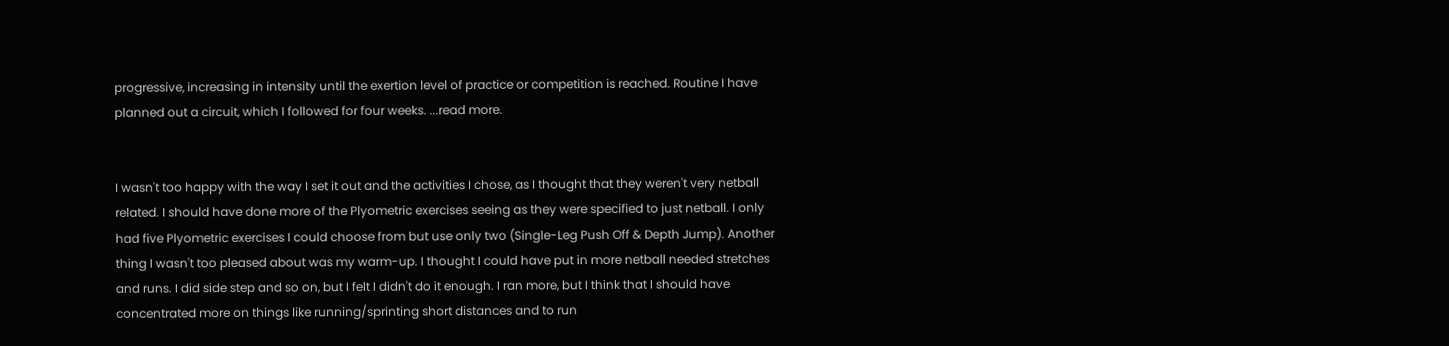progressive, increasing in intensity until the exertion level of practice or competition is reached. Routine I have planned out a circuit, which I followed for four weeks. ...read more.


I wasn't too happy with the way I set it out and the activities I chose, as I thought that they weren't very netball related. I should have done more of the Plyometric exercises seeing as they were specified to just netball. I only had five Plyometric exercises I could choose from but use only two (Single-Leg Push Off & Depth Jump). Another thing I wasn't too pleased about was my warm-up. I thought I could have put in more netball needed stretches and runs. I did side step and so on, but I felt I didn't do it enough. I ran more, but I think that I should have concentrated more on things like running/sprinting short distances and to run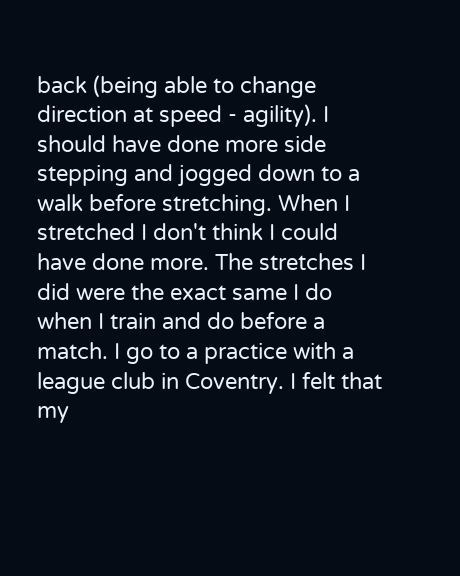back (being able to change direction at speed - agility). I should have done more side stepping and jogged down to a walk before stretching. When I stretched I don't think I could have done more. The stretches I did were the exact same I do when I train and do before a match. I go to a practice with a league club in Coventry. I felt that my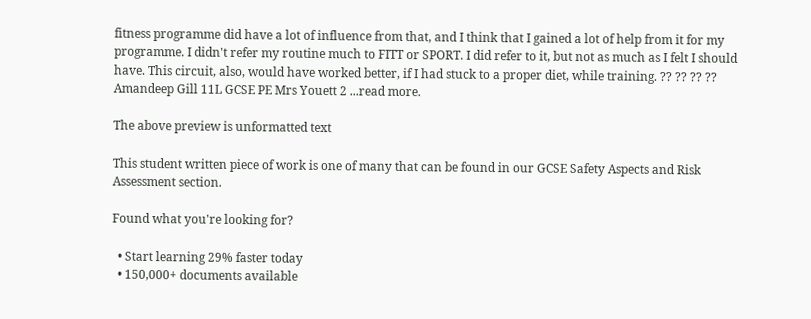fitness programme did have a lot of influence from that, and I think that I gained a lot of help from it for my programme. I didn't refer my routine much to FITT or SPORT. I did refer to it, but not as much as I felt I should have. This circuit, also, would have worked better, if I had stuck to a proper diet, while training. ?? ?? ?? ?? Amandeep Gill 11L GCSE PE Mrs Youett 2 ...read more.

The above preview is unformatted text

This student written piece of work is one of many that can be found in our GCSE Safety Aspects and Risk Assessment section.

Found what you're looking for?

  • Start learning 29% faster today
  • 150,000+ documents available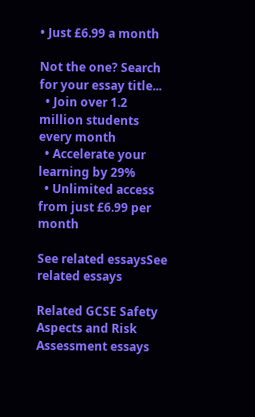• Just £6.99 a month

Not the one? Search for your essay title...
  • Join over 1.2 million students every month
  • Accelerate your learning by 29%
  • Unlimited access from just £6.99 per month

See related essaysSee related essays

Related GCSE Safety Aspects and Risk Assessment essays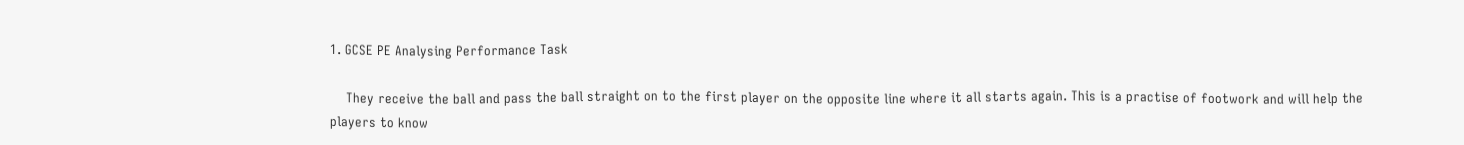1. GCSE PE Analysing Performance Task

    They receive the ball and pass the ball straight on to the first player on the opposite line where it all starts again. This is a practise of footwork and will help the players to know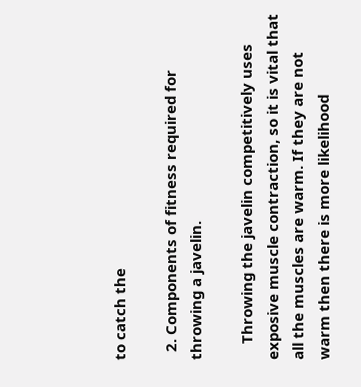to catch the

  2. Components of fitness required for throwing a javelin.

    Throwing the javelin competitively uses exposive muscle contraction, so it is vital that all the muscles are warm. If they are not warm then there is more likelihood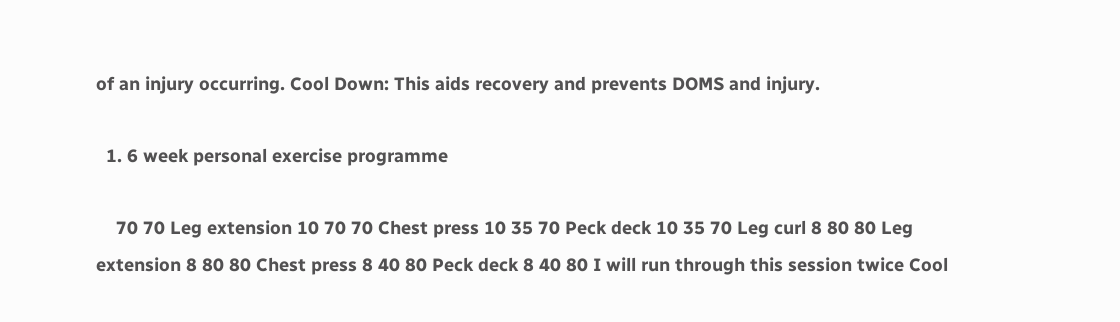of an injury occurring. Cool Down: This aids recovery and prevents DOMS and injury.

  1. 6 week personal exercise programme

    70 70 Leg extension 10 70 70 Chest press 10 35 70 Peck deck 10 35 70 Leg curl 8 80 80 Leg extension 8 80 80 Chest press 8 40 80 Peck deck 8 40 80 I will run through this session twice Cool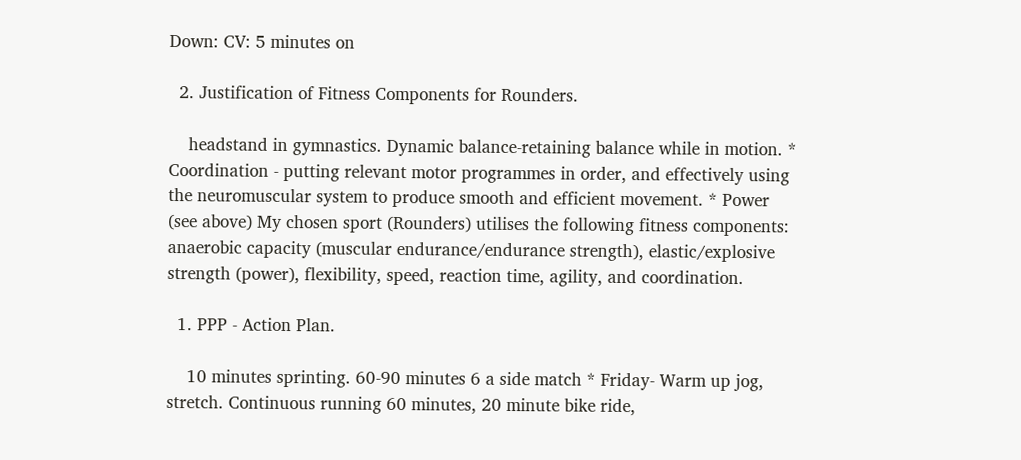Down: CV: 5 minutes on

  2. Justification of Fitness Components for Rounders.

    headstand in gymnastics. Dynamic balance-retaining balance while in motion. * Coordination - putting relevant motor programmes in order, and effectively using the neuromuscular system to produce smooth and efficient movement. * Power (see above) My chosen sport (Rounders) utilises the following fitness components: anaerobic capacity (muscular endurance/endurance strength), elastic/explosive strength (power), flexibility, speed, reaction time, agility, and coordination.

  1. PPP - Action Plan.

    10 minutes sprinting. 60-90 minutes 6 a side match * Friday- Warm up jog, stretch. Continuous running 60 minutes, 20 minute bike ride,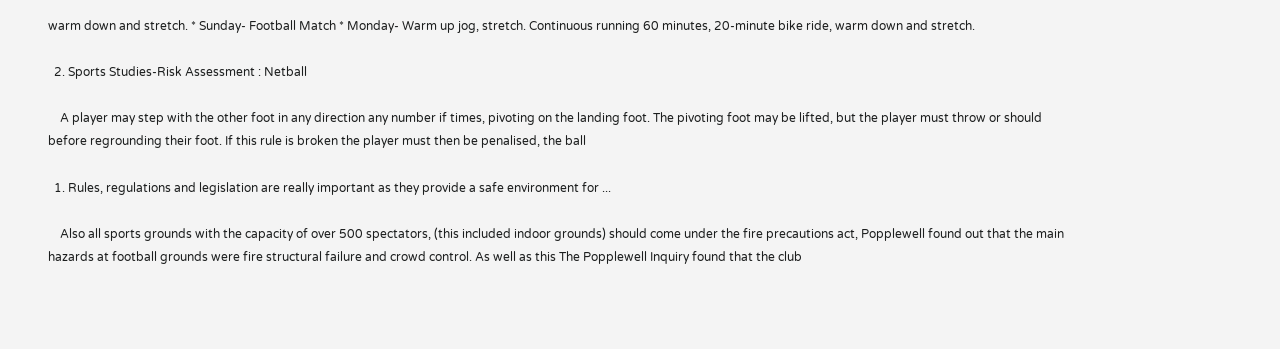warm down and stretch. * Sunday- Football Match * Monday- Warm up jog, stretch. Continuous running 60 minutes, 20-minute bike ride, warm down and stretch.

  2. Sports Studies-Risk Assessment : Netball

    A player may step with the other foot in any direction any number if times, pivoting on the landing foot. The pivoting foot may be lifted, but the player must throw or should before regrounding their foot. If this rule is broken the player must then be penalised, the ball

  1. Rules, regulations and legislation are really important as they provide a safe environment for ...

    Also all sports grounds with the capacity of over 500 spectators, (this included indoor grounds) should come under the fire precautions act, Popplewell found out that the main hazards at football grounds were fire structural failure and crowd control. As well as this The Popplewell Inquiry found that the club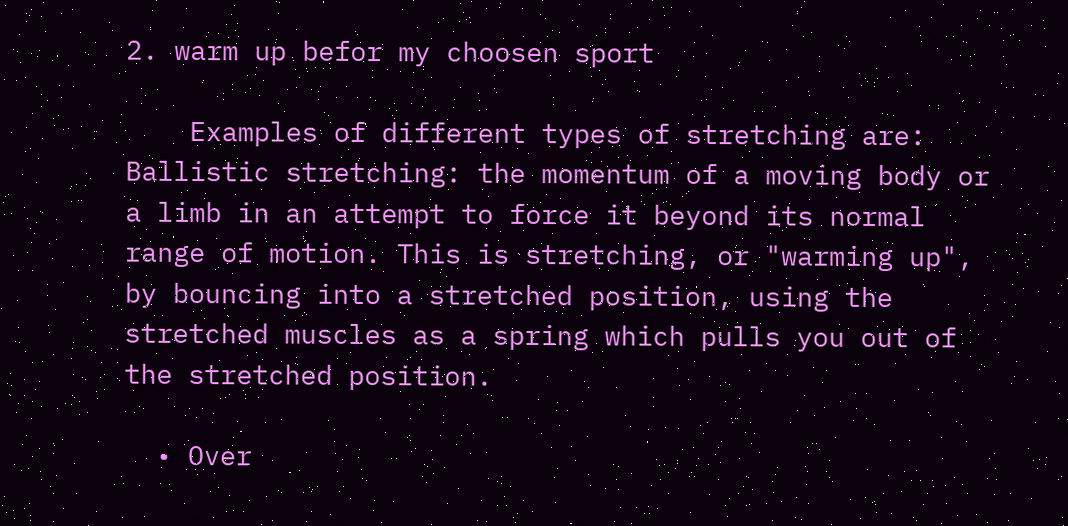2. warm up befor my choosen sport

    Examples of different types of stretching are: Ballistic stretching: the momentum of a moving body or a limb in an attempt to force it beyond its normal range of motion. This is stretching, or "warming up", by bouncing into a stretched position, using the stretched muscles as a spring which pulls you out of the stretched position.

  • Over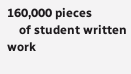160,000 pieces
    of student written work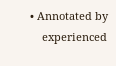• Annotated by
    experienced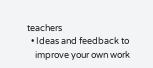teachers
  • Ideas and feedback to
    improve your own work